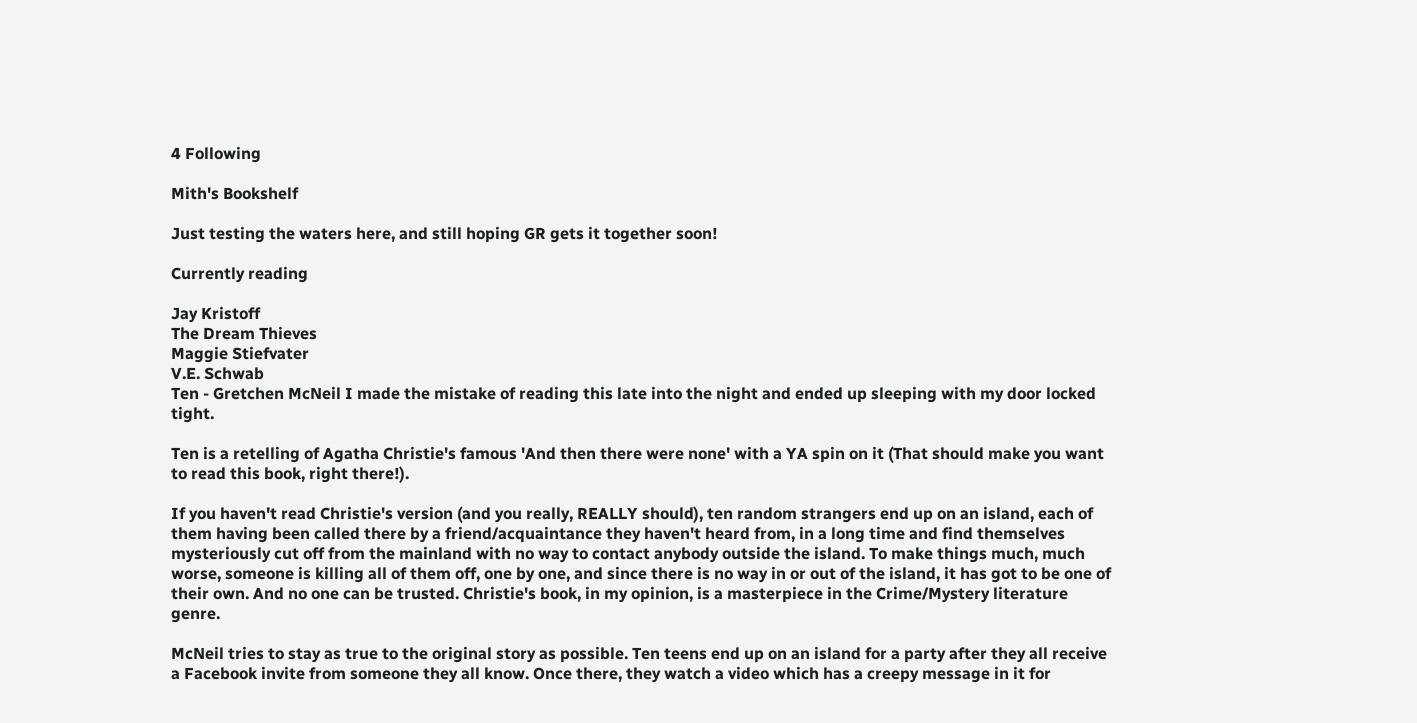4 Following

Mith's Bookshelf

Just testing the waters here, and still hoping GR gets it together soon!

Currently reading

Jay Kristoff
The Dream Thieves
Maggie Stiefvater
V.E. Schwab
Ten - Gretchen McNeil I made the mistake of reading this late into the night and ended up sleeping with my door locked tight.

Ten is a retelling of Agatha Christie's famous 'And then there were none' with a YA spin on it (That should make you want to read this book, right there!).

If you haven't read Christie's version (and you really, REALLY should), ten random strangers end up on an island, each of them having been called there by a friend/acquaintance they haven't heard from, in a long time and find themselves mysteriously cut off from the mainland with no way to contact anybody outside the island. To make things much, much worse, someone is killing all of them off, one by one, and since there is no way in or out of the island, it has got to be one of their own. And no one can be trusted. Christie's book, in my opinion, is a masterpiece in the Crime/Mystery literature genre.

McNeil tries to stay as true to the original story as possible. Ten teens end up on an island for a party after they all receive a Facebook invite from someone they all know. Once there, they watch a video which has a creepy message in it for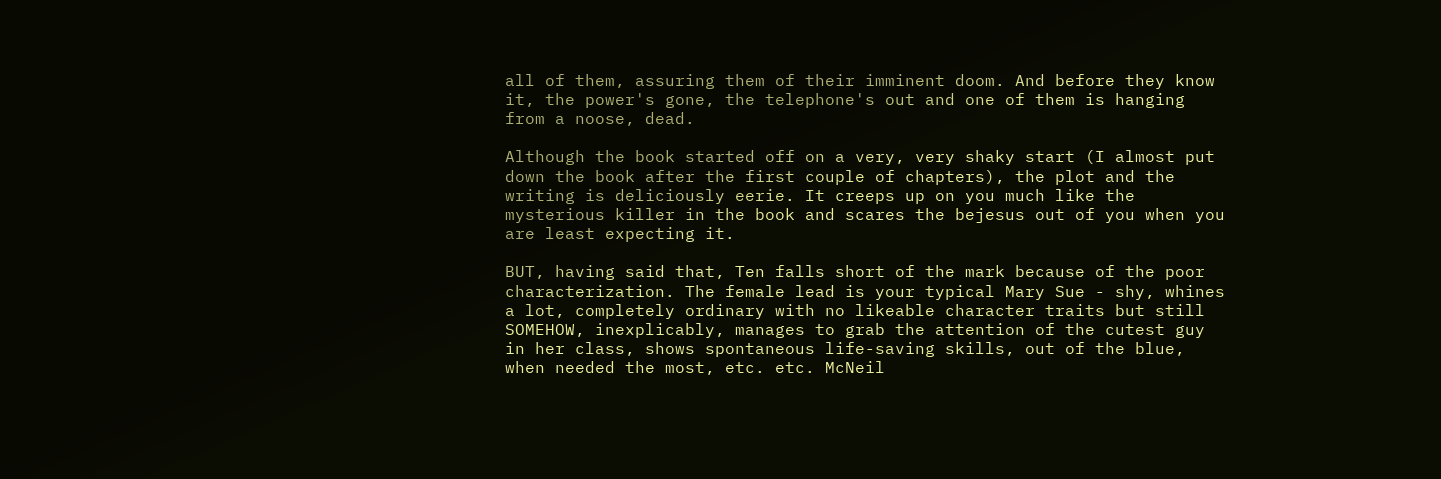all of them, assuring them of their imminent doom. And before they know it, the power's gone, the telephone's out and one of them is hanging from a noose, dead.

Although the book started off on a very, very shaky start (I almost put down the book after the first couple of chapters), the plot and the writing is deliciously eerie. It creeps up on you much like the mysterious killer in the book and scares the bejesus out of you when you are least expecting it.

BUT, having said that, Ten falls short of the mark because of the poor characterization. The female lead is your typical Mary Sue - shy, whines a lot, completely ordinary with no likeable character traits but still SOMEHOW, inexplicably, manages to grab the attention of the cutest guy in her class, shows spontaneous life-saving skills, out of the blue, when needed the most, etc. etc. McNeil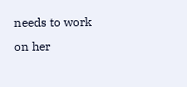needs to work on her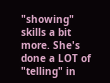"showing" skills a bit more. She's done a LOT of "telling" in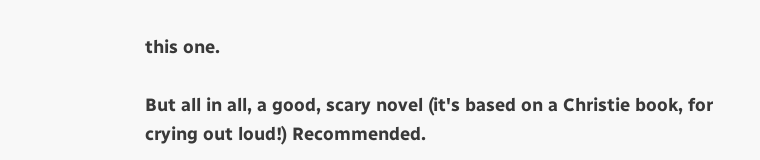this one.

But all in all, a good, scary novel (it's based on a Christie book, for crying out loud!) Recommended.